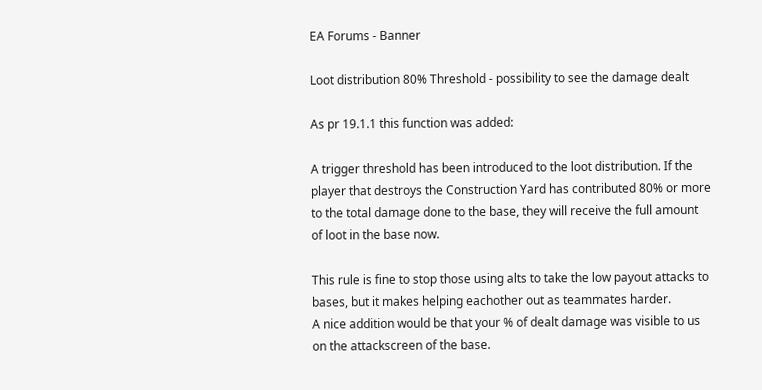EA Forums - Banner

Loot distribution 80% Threshold - possibility to see the damage dealt

As pr 19.1.1 this function was added:

A trigger threshold has been introduced to the loot distribution. If the player that destroys the Construction Yard has contributed 80% or more to the total damage done to the base, they will receive the full amount of loot in the base now.

This rule is fine to stop those using alts to take the low payout attacks to bases, but it makes helping eachother out as teammates harder.
A nice addition would be that your % of dealt damage was visible to us on the attackscreen of the base.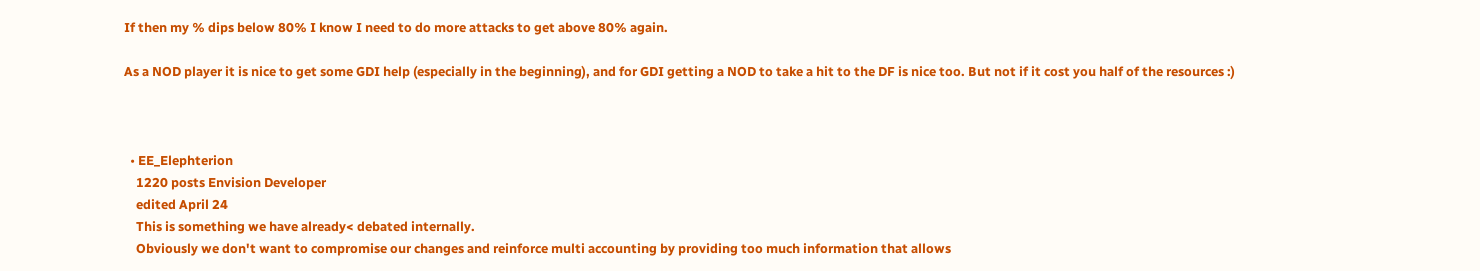If then my % dips below 80% I know I need to do more attacks to get above 80% again.

As a NOD player it is nice to get some GDI help (especially in the beginning), and for GDI getting a NOD to take a hit to the DF is nice too. But not if it cost you half of the resources :)



  • EE_Elephterion
    1220 posts Envision Developer
    edited April 24
    This is something we have already< debated internally.
    Obviously we don't want to compromise our changes and reinforce multi accounting by providing too much information that allows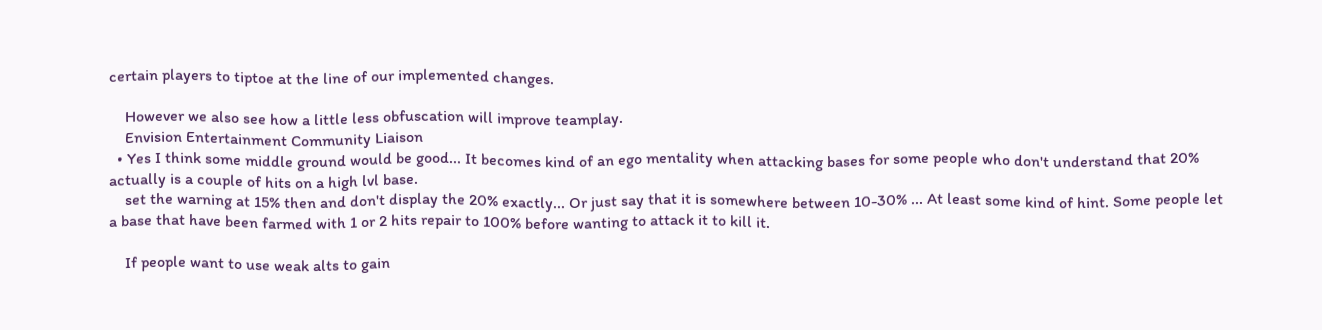certain players to tiptoe at the line of our implemented changes.

    However we also see how a little less obfuscation will improve teamplay.
    Envision Entertainment Community Liaison
  • Yes I think some middle ground would be good... It becomes kind of an ego mentality when attacking bases for some people who don't understand that 20% actually is a couple of hits on a high lvl base.
    set the warning at 15% then and don't display the 20% exactly... Or just say that it is somewhere between 10-30% ... At least some kind of hint. Some people let a base that have been farmed with 1 or 2 hits repair to 100% before wanting to attack it to kill it.

    If people want to use weak alts to gain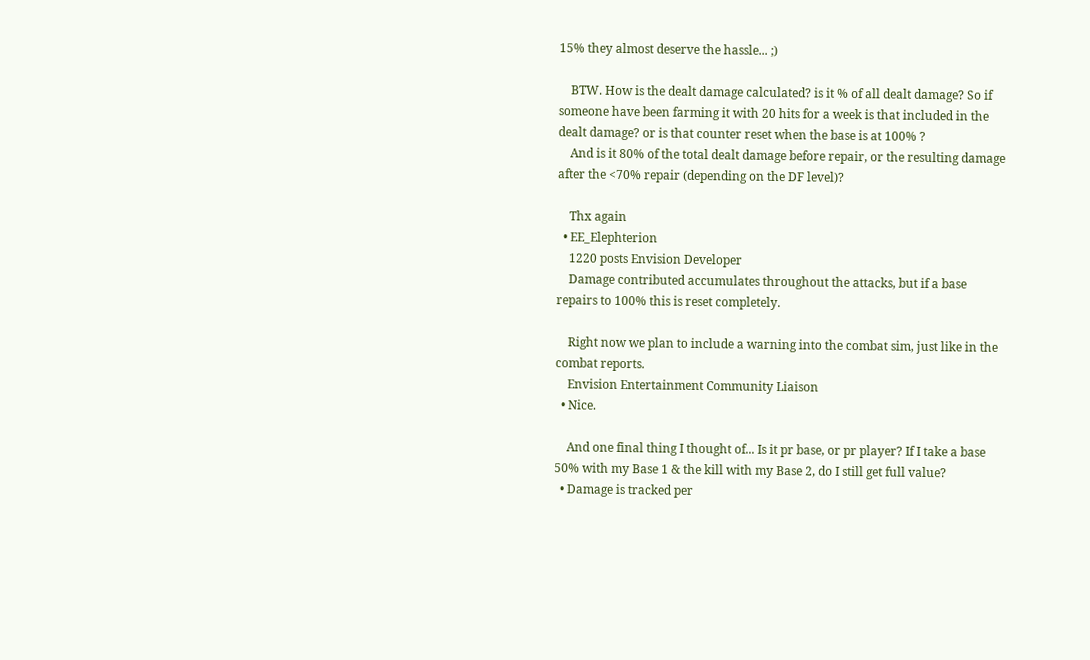15% they almost deserve the hassle... ;)

    BTW. How is the dealt damage calculated? is it % of all dealt damage? So if someone have been farming it with 20 hits for a week is that included in the dealt damage? or is that counter reset when the base is at 100% ?
    And is it 80% of the total dealt damage before repair, or the resulting damage after the <70% repair (depending on the DF level)?

    Thx again
  • EE_Elephterion
    1220 posts Envision Developer
    Damage contributed accumulates throughout the attacks, but if a base repairs to 100% this is reset completely.

    Right now we plan to include a warning into the combat sim, just like in the combat reports.
    Envision Entertainment Community Liaison
  • Nice.

    And one final thing I thought of... Is it pr base, or pr player? If I take a base 50% with my Base 1 & the kill with my Base 2, do I still get full value?
  • Damage is tracked per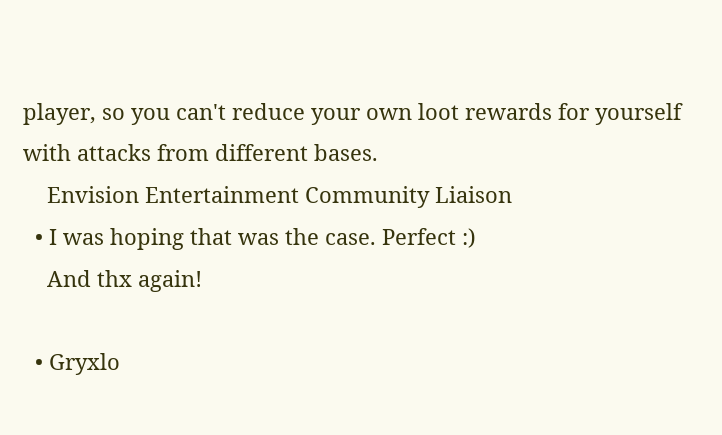player, so you can't reduce your own loot rewards for yourself with attacks from different bases.
    Envision Entertainment Community Liaison
  • I was hoping that was the case. Perfect :)
    And thx again!

  • Gryxlo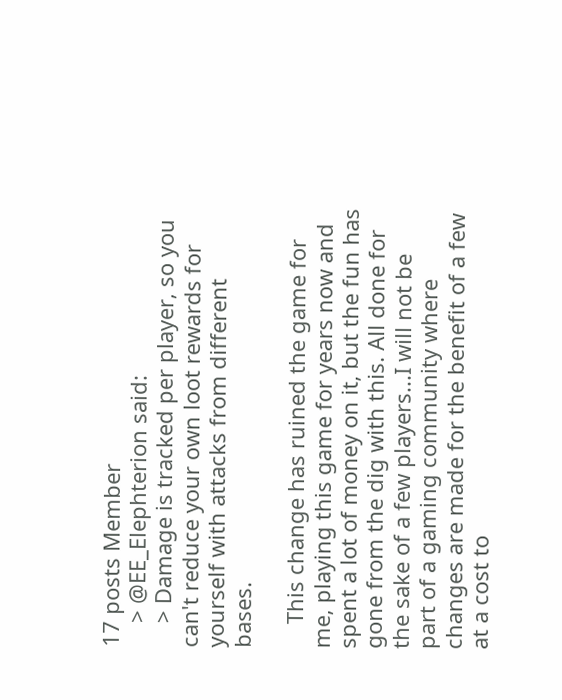17 posts Member
    > @EE_Elephterion said:
    > Damage is tracked per player, so you can't reduce your own loot rewards for yourself with attacks from different bases.

    This change has ruined the game for me, playing this game for years now and spent a lot of money on it, but the fun has gone from the dig with this. All done for the sake of a few players...I will not be part of a gaming community where changes are made for the benefit of a few at a cost to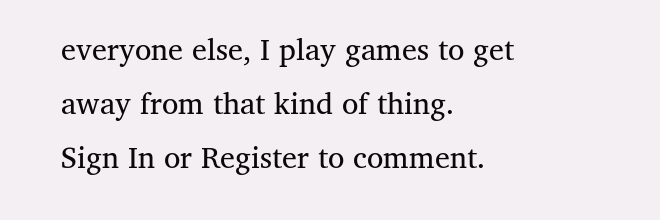everyone else, I play games to get away from that kind of thing.
Sign In or Register to comment.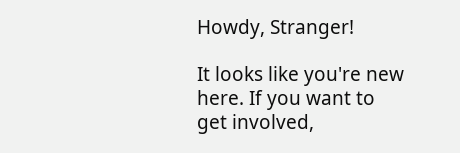Howdy, Stranger!

It looks like you're new here. If you want to get involved,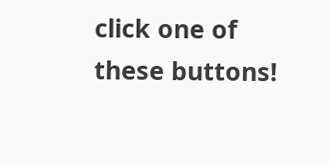click one of these buttons!